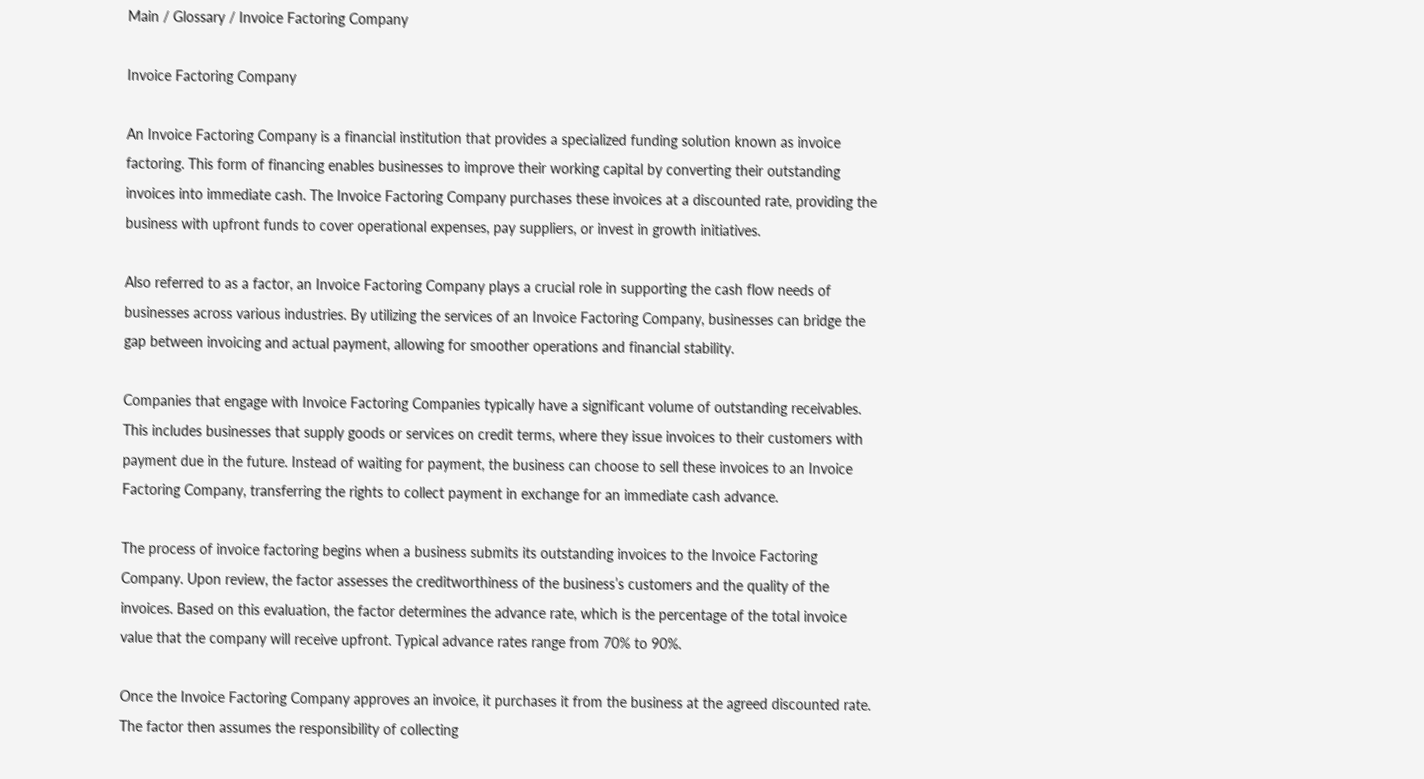Main / Glossary / Invoice Factoring Company

Invoice Factoring Company

An Invoice Factoring Company is a financial institution that provides a specialized funding solution known as invoice factoring. This form of financing enables businesses to improve their working capital by converting their outstanding invoices into immediate cash. The Invoice Factoring Company purchases these invoices at a discounted rate, providing the business with upfront funds to cover operational expenses, pay suppliers, or invest in growth initiatives.

Also referred to as a factor, an Invoice Factoring Company plays a crucial role in supporting the cash flow needs of businesses across various industries. By utilizing the services of an Invoice Factoring Company, businesses can bridge the gap between invoicing and actual payment, allowing for smoother operations and financial stability.

Companies that engage with Invoice Factoring Companies typically have a significant volume of outstanding receivables. This includes businesses that supply goods or services on credit terms, where they issue invoices to their customers with payment due in the future. Instead of waiting for payment, the business can choose to sell these invoices to an Invoice Factoring Company, transferring the rights to collect payment in exchange for an immediate cash advance.

The process of invoice factoring begins when a business submits its outstanding invoices to the Invoice Factoring Company. Upon review, the factor assesses the creditworthiness of the business’s customers and the quality of the invoices. Based on this evaluation, the factor determines the advance rate, which is the percentage of the total invoice value that the company will receive upfront. Typical advance rates range from 70% to 90%.

Once the Invoice Factoring Company approves an invoice, it purchases it from the business at the agreed discounted rate. The factor then assumes the responsibility of collecting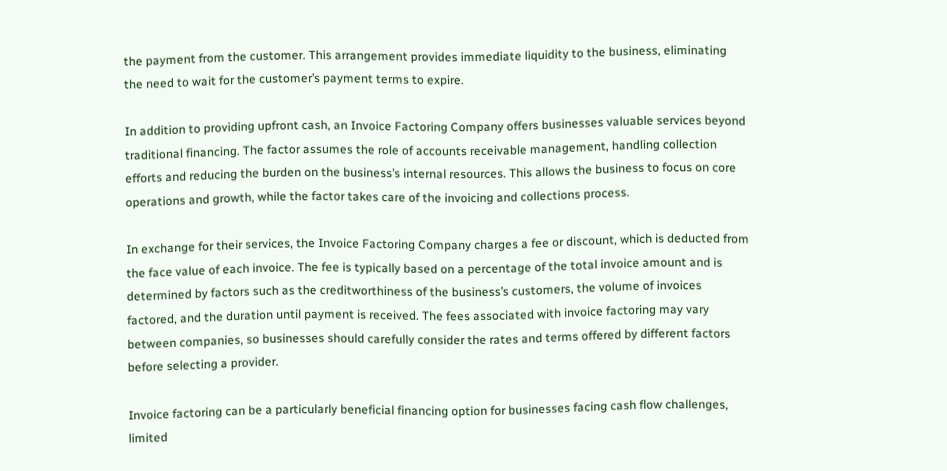the payment from the customer. This arrangement provides immediate liquidity to the business, eliminating the need to wait for the customer’s payment terms to expire.

In addition to providing upfront cash, an Invoice Factoring Company offers businesses valuable services beyond traditional financing. The factor assumes the role of accounts receivable management, handling collection efforts and reducing the burden on the business’s internal resources. This allows the business to focus on core operations and growth, while the factor takes care of the invoicing and collections process.

In exchange for their services, the Invoice Factoring Company charges a fee or discount, which is deducted from the face value of each invoice. The fee is typically based on a percentage of the total invoice amount and is determined by factors such as the creditworthiness of the business’s customers, the volume of invoices factored, and the duration until payment is received. The fees associated with invoice factoring may vary between companies, so businesses should carefully consider the rates and terms offered by different factors before selecting a provider.

Invoice factoring can be a particularly beneficial financing option for businesses facing cash flow challenges, limited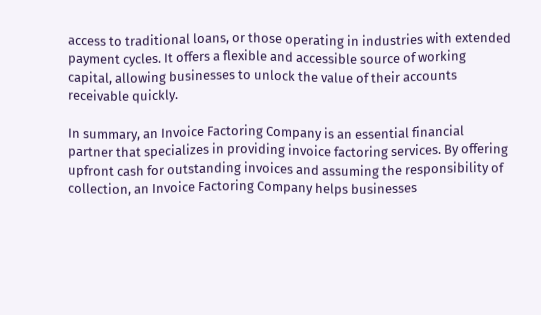access to traditional loans, or those operating in industries with extended payment cycles. It offers a flexible and accessible source of working capital, allowing businesses to unlock the value of their accounts receivable quickly.

In summary, an Invoice Factoring Company is an essential financial partner that specializes in providing invoice factoring services. By offering upfront cash for outstanding invoices and assuming the responsibility of collection, an Invoice Factoring Company helps businesses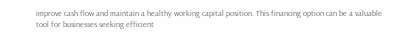improve cash flow and maintain a healthy working capital position. This financing option can be a valuable tool for businesses seeking efficient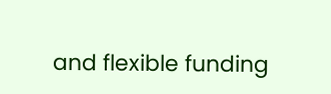and flexible funding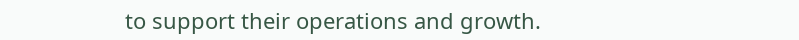to support their operations and growth.